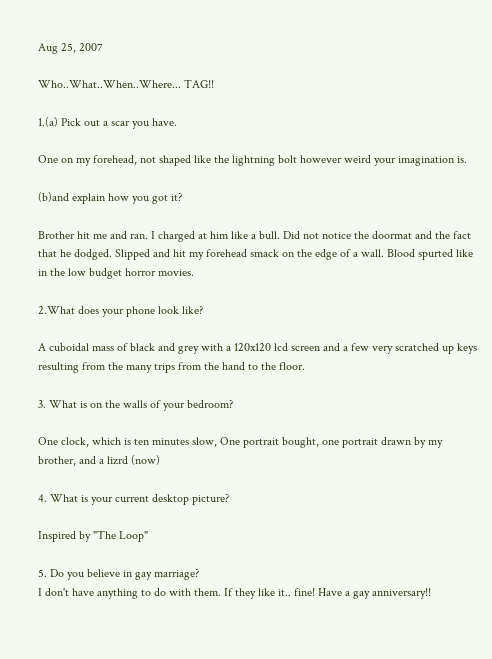Aug 25, 2007

Who..What..When..Where... TAG!!

1.(a) Pick out a scar you have.

One on my forehead, not shaped like the lightning bolt however weird your imagination is.

(b)and explain how you got it?

Brother hit me and ran. I charged at him like a bull. Did not notice the doormat and the fact that he dodged. Slipped and hit my forehead smack on the edge of a wall. Blood spurted like in the low budget horror movies.

2.What does your phone look like?

A cuboidal mass of black and grey with a 120x120 lcd screen and a few very scratched up keys resulting from the many trips from the hand to the floor.

3. What is on the walls of your bedroom?

One clock, which is ten minutes slow, One portrait bought, one portrait drawn by my brother, and a lizrd (now)

4. What is your current desktop picture?

Inspired by "The Loop"

5. Do you believe in gay marriage?
I don't have anything to do with them. If they like it.. fine! Have a gay anniversary!!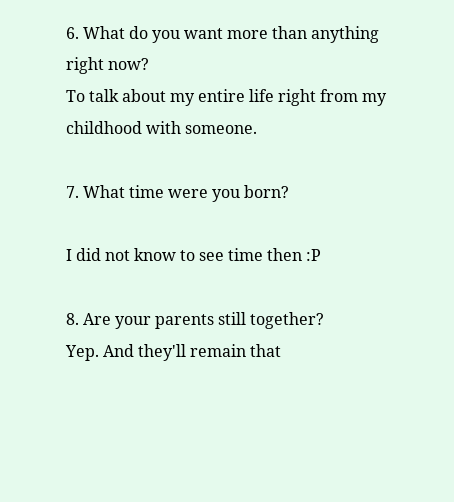6. What do you want more than anything right now?
To talk about my entire life right from my childhood with someone.

7. What time were you born?

I did not know to see time then :P

8. Are your parents still together?
Yep. And they'll remain that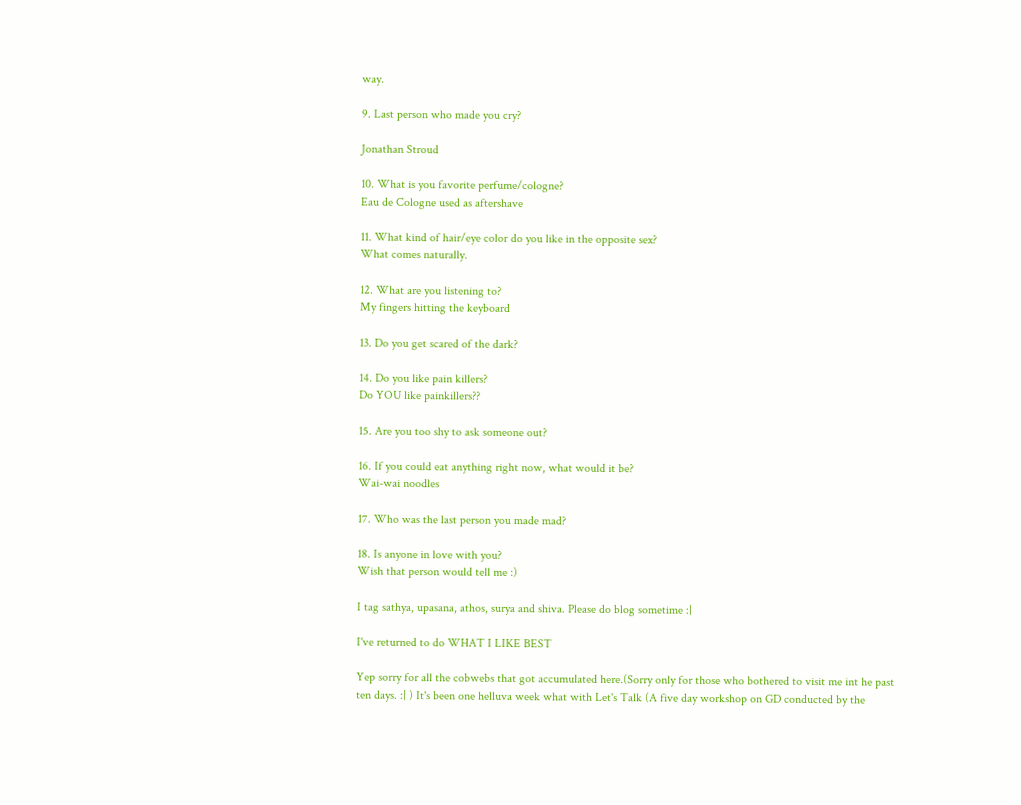way.

9. Last person who made you cry?

Jonathan Stroud

10. What is you favorite perfume/cologne?
Eau de Cologne used as aftershave

11. What kind of hair/eye color do you like in the opposite sex?
What comes naturally.

12. What are you listening to?
My fingers hitting the keyboard

13. Do you get scared of the dark?

14. Do you like pain killers?
Do YOU like painkillers??

15. Are you too shy to ask someone out?

16. If you could eat anything right now, what would it be?
Wai-wai noodles

17. Who was the last person you made mad?

18. Is anyone in love with you?
Wish that person would tell me :)

I tag sathya, upasana, athos, surya and shiva. Please do blog sometime :|

I've returned to do WHAT I LIKE BEST

Yep sorry for all the cobwebs that got accumulated here.(Sorry only for those who bothered to visit me int he past ten days. :| ) It's been one helluva week what with Let's Talk (A five day workshop on GD conducted by the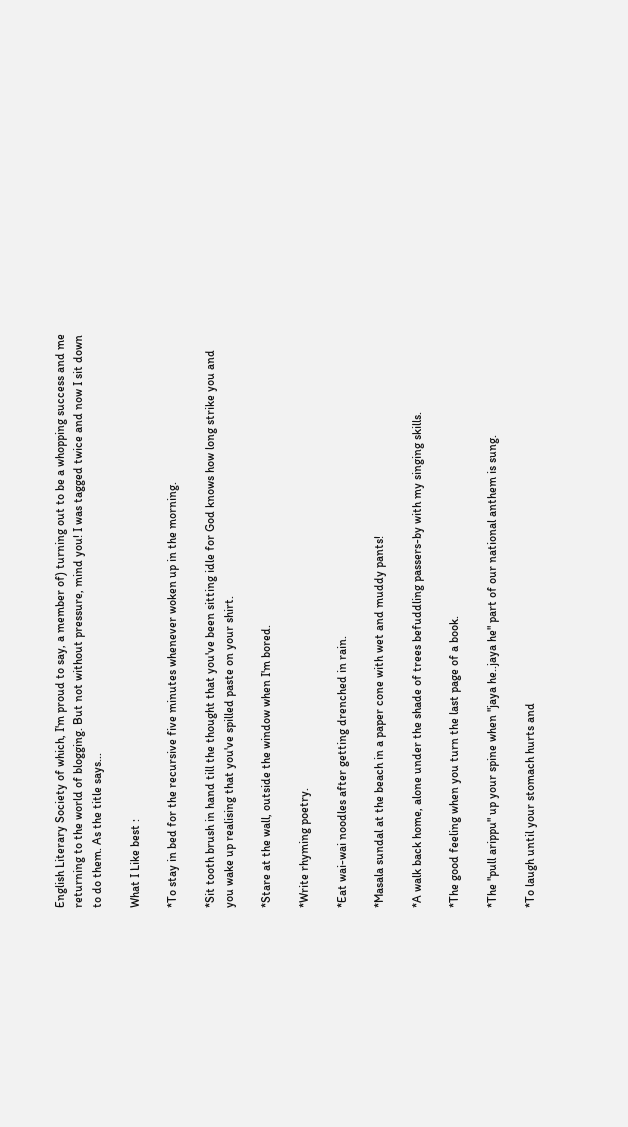English Literary Society of which, I'm proud to say, a member of) turning out to be a whopping success and me returning to the world of blogging. But not without pressure, mind you! I was tagged twice and now I sit down to do them. As the title says...

What I Like best :

*To stay in bed for the recursive five minutes whenever woken up in the morning.

*Sit tooth brush in hand till the thought that you've been sitting idle for God knows how long strike you and you wake up realising that you've spilled paste on your shirt.

*Stare at the wall, outside the window when I'm bored.

*Write rhyming poetry.

*Eat wai-wai noodles after getting drenched in rain.

*Masala sundal at the beach in a paper cone with wet and muddy pants!

*A walk back home, alone under the shade of trees befuddling passers-by with my singing skills.

*The good feeling when you turn the last page of a book.

*The "pull arippu" up your spine when "jaya he..jaya he" part of our national anthem is sung.

*To laugh until your stomach hurts and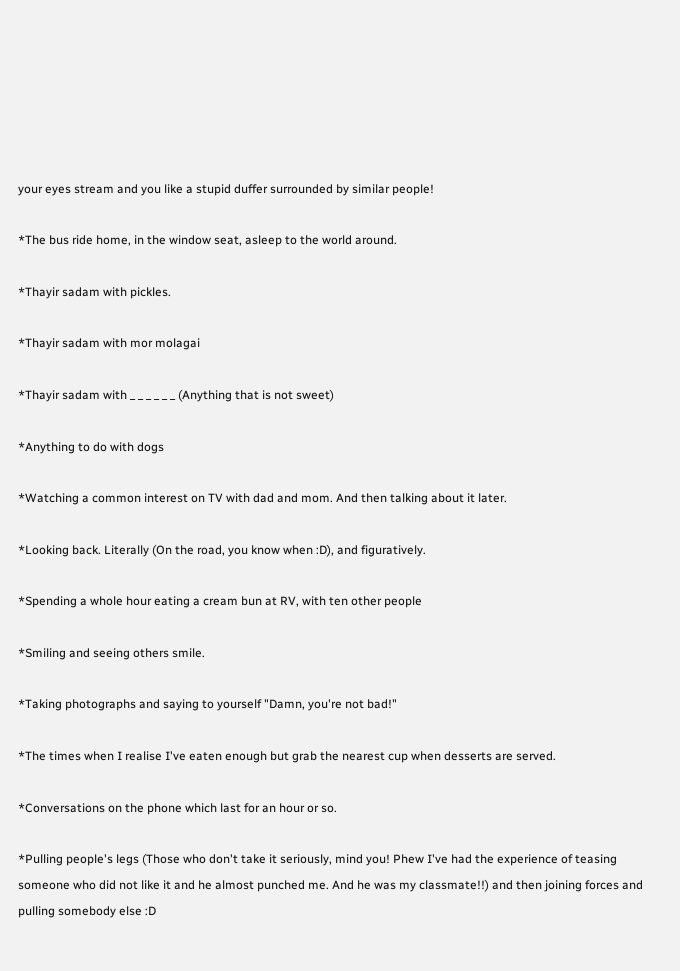your eyes stream and you like a stupid duffer surrounded by similar people!

*The bus ride home, in the window seat, asleep to the world around.

*Thayir sadam with pickles.

*Thayir sadam with mor molagai

*Thayir sadam with _ _ _ _ _ _ (Anything that is not sweet)

*Anything to do with dogs

*Watching a common interest on TV with dad and mom. And then talking about it later.

*Looking back. Literally (On the road, you know when :D), and figuratively.

*Spending a whole hour eating a cream bun at RV, with ten other people

*Smiling and seeing others smile.

*Taking photographs and saying to yourself "Damn, you're not bad!"

*The times when I realise I've eaten enough but grab the nearest cup when desserts are served.

*Conversations on the phone which last for an hour or so.

*Pulling people's legs (Those who don't take it seriously, mind you! Phew I've had the experience of teasing someone who did not like it and he almost punched me. And he was my classmate!!) and then joining forces and pulling somebody else :D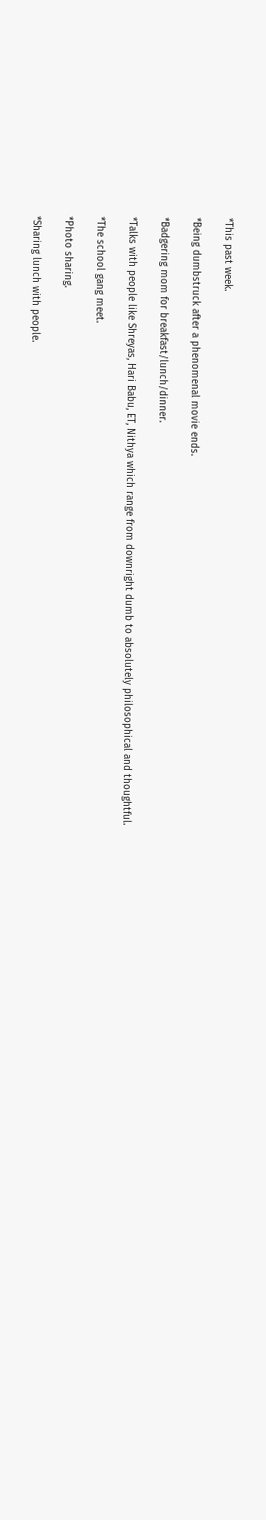*This past week.

*Being dumbstruck after a phenomenal movie ends.

*Badgering mom for breakfast/lunch/dinner.

*Talks with people like Shreyas, Hari Babu, ET, Nithya which range from downright dumb to absolutely philosophical and thoughtful.

*The school gang meet.

*Photo sharing.

*Sharing lunch with people.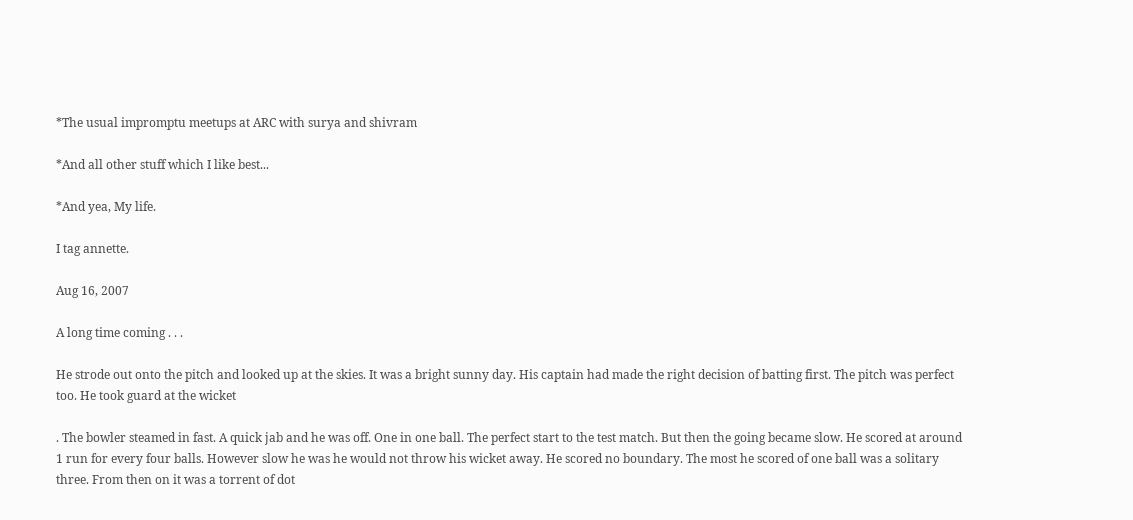*The usual impromptu meetups at ARC with surya and shivram

*And all other stuff which I like best...

*And yea, My life.

I tag annette.

Aug 16, 2007

A long time coming . . .

He strode out onto the pitch and looked up at the skies. It was a bright sunny day. His captain had made the right decision of batting first. The pitch was perfect too. He took guard at the wicket

. The bowler steamed in fast. A quick jab and he was off. One in one ball. The perfect start to the test match. But then the going became slow. He scored at around 1 run for every four balls. However slow he was he would not throw his wicket away. He scored no boundary. The most he scored of one ball was a solitary three. From then on it was a torrent of dot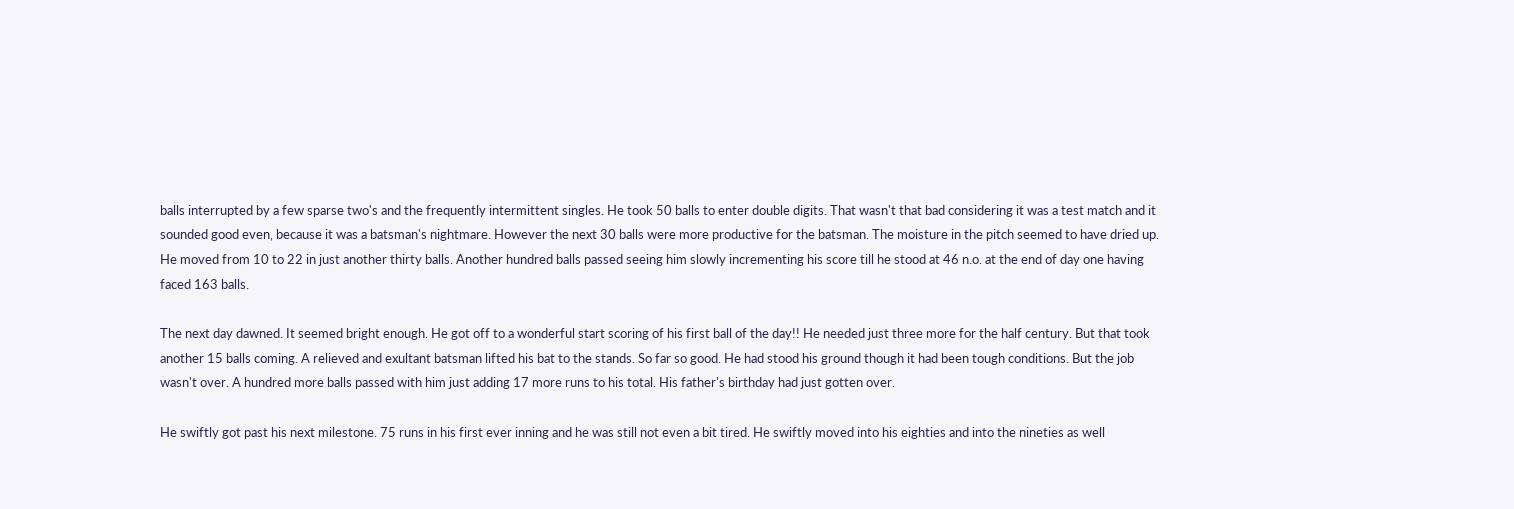balls interrupted by a few sparse two's and the frequently intermittent singles. He took 50 balls to enter double digits. That wasn't that bad considering it was a test match and it sounded good even, because it was a batsman's nightmare. However the next 30 balls were more productive for the batsman. The moisture in the pitch seemed to have dried up. He moved from 10 to 22 in just another thirty balls. Another hundred balls passed seeing him slowly incrementing his score till he stood at 46 n.o. at the end of day one having faced 163 balls.

The next day dawned. It seemed bright enough. He got off to a wonderful start scoring of his first ball of the day!! He needed just three more for the half century. But that took another 15 balls coming. A relieved and exultant batsman lifted his bat to the stands. So far so good. He had stood his ground though it had been tough conditions. But the job wasn't over. A hundred more balls passed with him just adding 17 more runs to his total. His father's birthday had just gotten over.

He swiftly got past his next milestone. 75 runs in his first ever inning and he was still not even a bit tired. He swiftly moved into his eighties and into the nineties as well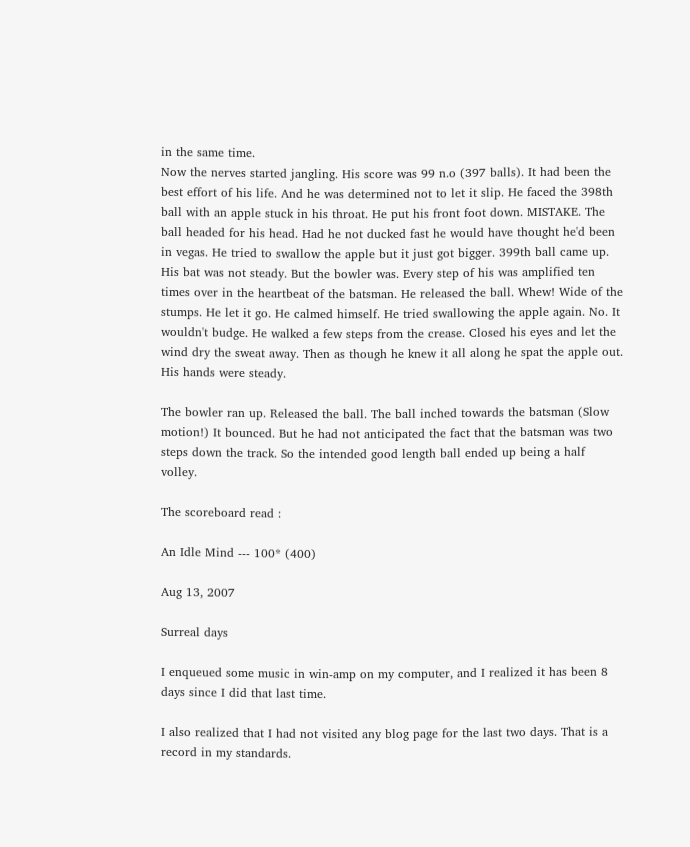in the same time.
Now the nerves started jangling. His score was 99 n.o (397 balls). It had been the best effort of his life. And he was determined not to let it slip. He faced the 398th ball with an apple stuck in his throat. He put his front foot down. MISTAKE. The ball headed for his head. Had he not ducked fast he would have thought he'd been in vegas. He tried to swallow the apple but it just got bigger. 399th ball came up. His bat was not steady. But the bowler was. Every step of his was amplified ten times over in the heartbeat of the batsman. He released the ball. Whew! Wide of the stumps. He let it go. He calmed himself. He tried swallowing the apple again. No. It wouldn't budge. He walked a few steps from the crease. Closed his eyes and let the wind dry the sweat away. Then as though he knew it all along he spat the apple out. His hands were steady.

The bowler ran up. Released the ball. The ball inched towards the batsman (Slow motion!) It bounced. But he had not anticipated the fact that the batsman was two steps down the track. So the intended good length ball ended up being a half volley.

The scoreboard read :

An Idle Mind --- 100* (400)

Aug 13, 2007

Surreal days

I enqueued some music in win-amp on my computer, and I realized it has been 8 days since I did that last time.

I also realized that I had not visited any blog page for the last two days. That is a record in my standards.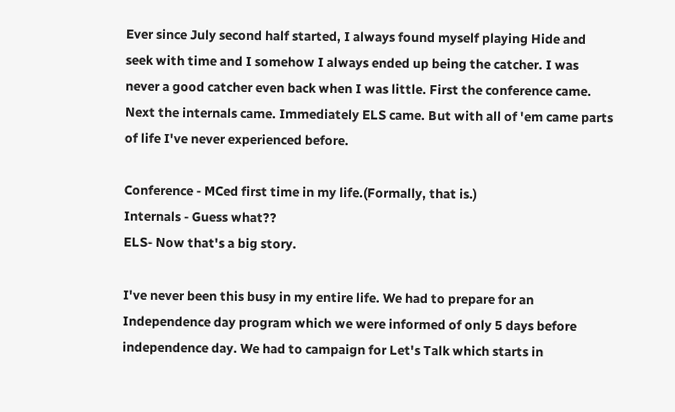Ever since July second half started, I always found myself playing Hide and seek with time and I somehow I always ended up being the catcher. I was never a good catcher even back when I was little. First the conference came. Next the internals came. Immediately ELS came. But with all of 'em came parts of life I've never experienced before.

Conference - MCed first time in my life.(Formally, that is.)
Internals - Guess what??
ELS- Now that's a big story.

I've never been this busy in my entire life. We had to prepare for an Independence day program which we were informed of only 5 days before independence day. We had to campaign for Let's Talk which starts in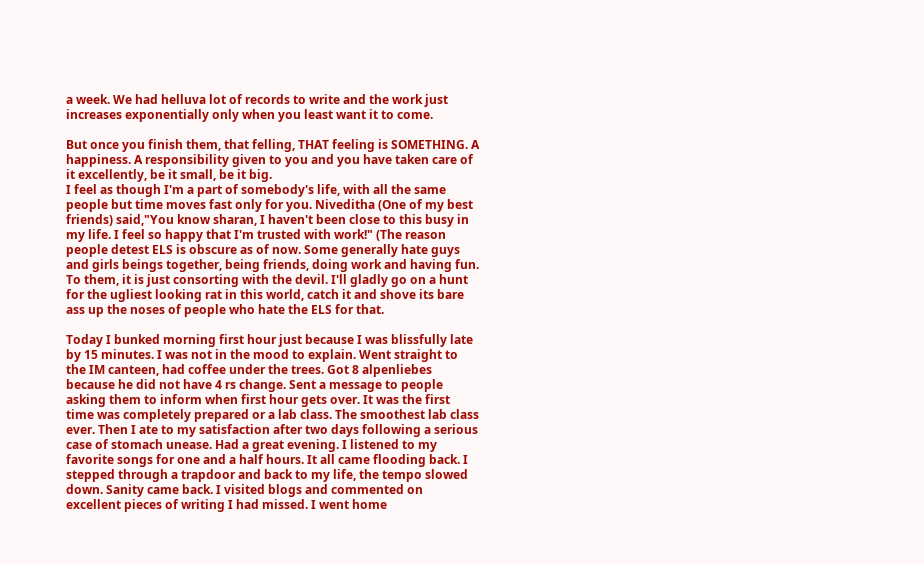a week. We had helluva lot of records to write and the work just increases exponentially only when you least want it to come.

But once you finish them, that felling, THAT feeling is SOMETHING. A happiness. A responsibility given to you and you have taken care of it excellently, be it small, be it big.
I feel as though I'm a part of somebody's life, with all the same people but time moves fast only for you. Niveditha (One of my best friends) said,"You know sharan, I haven't been close to this busy in my life. I feel so happy that I'm trusted with work!" (The reason people detest ELS is obscure as of now. Some generally hate guys and girls beings together, being friends, doing work and having fun. To them, it is just consorting with the devil. I'll gladly go on a hunt for the ugliest looking rat in this world, catch it and shove its bare ass up the noses of people who hate the ELS for that.

Today I bunked morning first hour just because I was blissfully late by 15 minutes. I was not in the mood to explain. Went straight to the IM canteen, had coffee under the trees. Got 8 alpenliebes because he did not have 4 rs change. Sent a message to people asking them to inform when first hour gets over. It was the first time was completely prepared or a lab class. The smoothest lab class ever. Then I ate to my satisfaction after two days following a serious case of stomach unease. Had a great evening. I listened to my favorite songs for one and a half hours. It all came flooding back. I stepped through a trapdoor and back to my life, the tempo slowed down. Sanity came back. I visited blogs and commented on excellent pieces of writing I had missed. I went home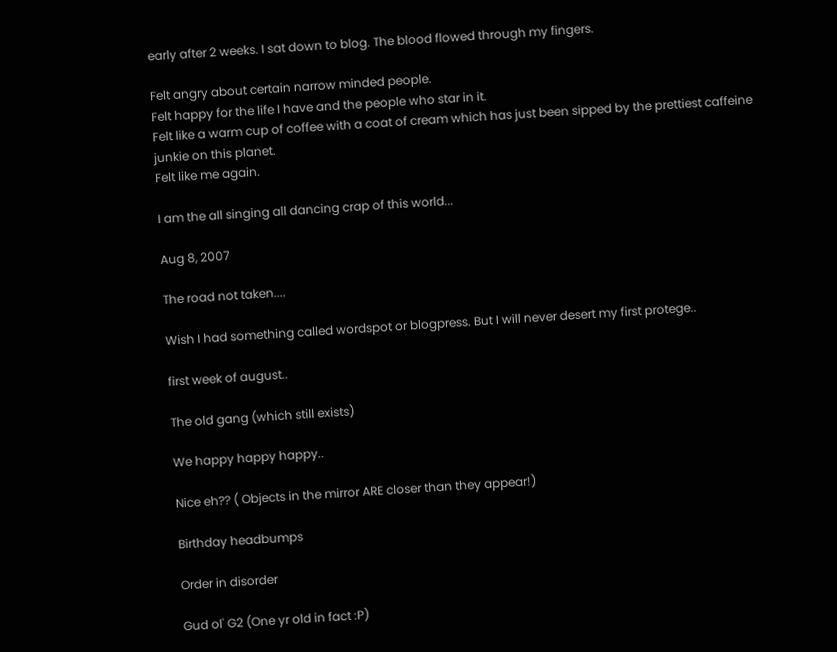early after 2 weeks. I sat down to blog. The blood flowed through my fingers.

Felt angry about certain narrow minded people.
Felt happy for the life I have and the people who star in it.
Felt like a warm cup of coffee with a coat of cream which has just been sipped by the prettiest caffeine junkie on this planet.
Felt like me again.

I am the all singing all dancing crap of this world...

Aug 8, 2007

The road not taken....

Wish I had something called wordspot or blogpress. But I will never desert my first protege..

first week of august..

The old gang (which still exists)

We happy happy happy..

Nice eh?? ( Objects in the mirror ARE closer than they appear!)

Birthday headbumps

Order in disorder

Gud ol' G2 (One yr old in fact :P)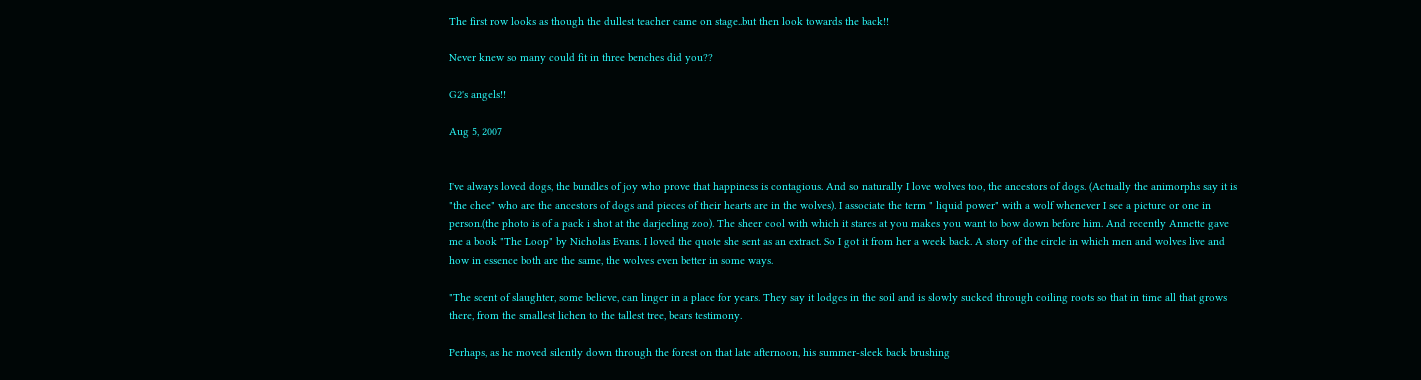The first row looks as though the dullest teacher came on stage..but then look towards the back!!

Never knew so many could fit in three benches did you??

G2's angels!!

Aug 5, 2007


I've always loved dogs, the bundles of joy who prove that happiness is contagious. And so naturally I love wolves too, the ancestors of dogs. (Actually the animorphs say it is "the chee" who are the ancestors of dogs and pieces of their hearts are in the wolves). I associate the term " liquid power" with a wolf whenever I see a picture or one in person.(the photo is of a pack i shot at the darjeeling zoo). The sheer cool with which it stares at you makes you want to bow down before him. And recently Annette gave me a book "The Loop" by Nicholas Evans. I loved the quote she sent as an extract. So I got it from her a week back. A story of the circle in which men and wolves live and how in essence both are the same, the wolves even better in some ways.

"The scent of slaughter, some believe, can linger in a place for years. They say it lodges in the soil and is slowly sucked through coiling roots so that in time all that grows there, from the smallest lichen to the tallest tree, bears testimony.

Perhaps, as he moved silently down through the forest on that late afternoon, his summer-sleek back brushing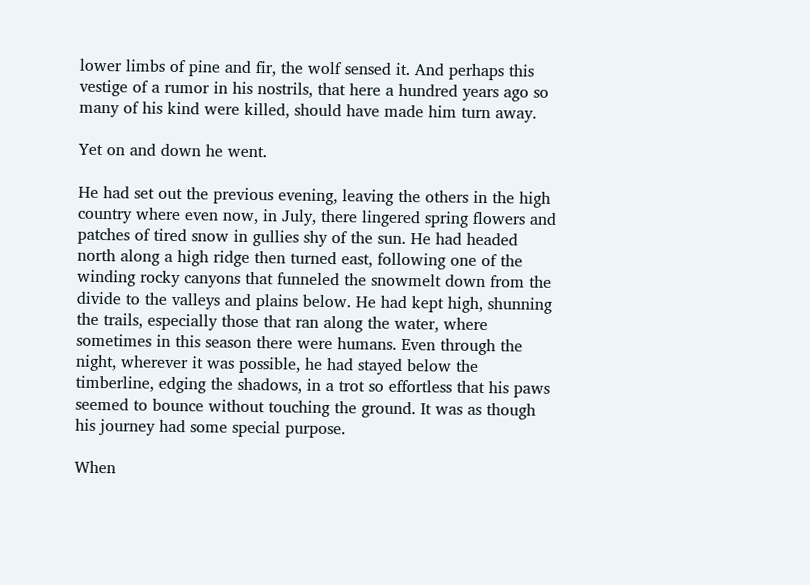lower limbs of pine and fir, the wolf sensed it. And perhaps this vestige of a rumor in his nostrils, that here a hundred years ago so many of his kind were killed, should have made him turn away.

Yet on and down he went.

He had set out the previous evening, leaving the others in the high country where even now, in July, there lingered spring flowers and patches of tired snow in gullies shy of the sun. He had headed north along a high ridge then turned east, following one of the winding rocky canyons that funneled the snowmelt down from the divide to the valleys and plains below. He had kept high, shunning the trails, especially those that ran along the water, where sometimes in this season there were humans. Even through the night, wherever it was possible, he had stayed below the timberline, edging the shadows, in a trot so effortless that his paws seemed to bounce without touching the ground. It was as though his journey had some special purpose.

When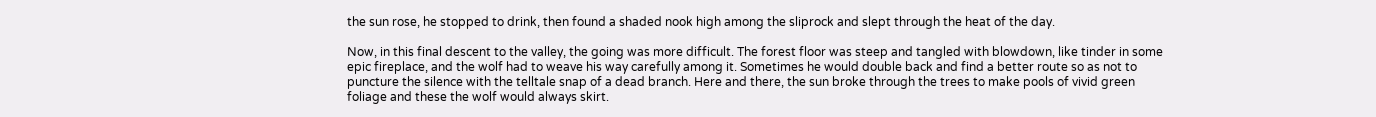the sun rose, he stopped to drink, then found a shaded nook high among the sliprock and slept through the heat of the day.

Now, in this final descent to the valley, the going was more difficult. The forest floor was steep and tangled with blowdown, like tinder in some epic fireplace, and the wolf had to weave his way carefully among it. Sometimes he would double back and find a better route so as not to puncture the silence with the telltale snap of a dead branch. Here and there, the sun broke through the trees to make pools of vivid green foliage and these the wolf would always skirt.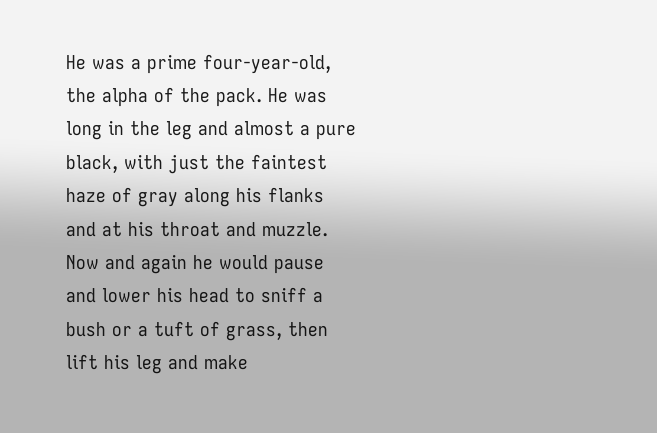He was a prime four-year-old, the alpha of the pack. He was long in the leg and almost a pure black, with just the faintest haze of gray along his flanks and at his throat and muzzle. Now and again he would pause and lower his head to sniff a bush or a tuft of grass, then lift his leg and make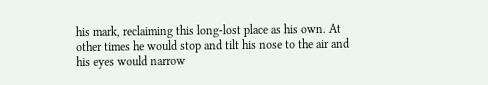his mark, reclaiming this long-lost place as his own. At other times he would stop and tilt his nose to the air and his eyes would narrow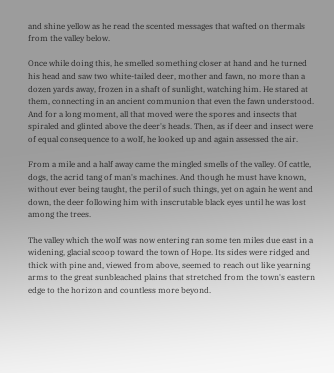and shine yellow as he read the scented messages that wafted on thermals from the valley below.

Once while doing this, he smelled something closer at hand and he turned his head and saw two white-tailed deer, mother and fawn, no more than a dozen yards away, frozen in a shaft of sunlight, watching him. He stared at them, connecting in an ancient communion that even the fawn understood. And for a long moment, all that moved were the spores and insects that spiraled and glinted above the deer's heads. Then, as if deer and insect were of equal consequence to a wolf, he looked up and again assessed the air.

From a mile and a half away came the mingled smells of the valley. Of cattle, dogs, the acrid tang of man's machines. And though he must have known, without ever being taught, the peril of such things, yet on again he went and down, the deer following him with inscrutable black eyes until he was lost among the trees.

The valley which the wolf was now entering ran some ten miles due east in a widening, glacial scoop toward the town of Hope. Its sides were ridged and thick with pine and, viewed from above, seemed to reach out like yearning arms to the great sunbleached plains that stretched from the town's eastern edge to the horizon and countless more beyond.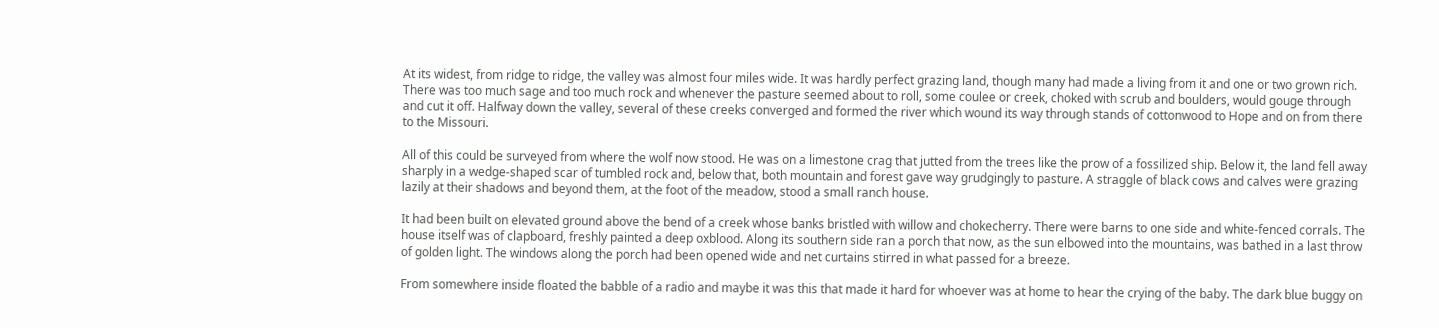At its widest, from ridge to ridge, the valley was almost four miles wide. It was hardly perfect grazing land, though many had made a living from it and one or two grown rich. There was too much sage and too much rock and whenever the pasture seemed about to roll, some coulee or creek, choked with scrub and boulders, would gouge through and cut it off. Halfway down the valley, several of these creeks converged and formed the river which wound its way through stands of cottonwood to Hope and on from there to the Missouri.

All of this could be surveyed from where the wolf now stood. He was on a limestone crag that jutted from the trees like the prow of a fossilized ship. Below it, the land fell away sharply in a wedge-shaped scar of tumbled rock and, below that, both mountain and forest gave way grudgingly to pasture. A straggle of black cows and calves were grazing lazily at their shadows and beyond them, at the foot of the meadow, stood a small ranch house.

It had been built on elevated ground above the bend of a creek whose banks bristled with willow and chokecherry. There were barns to one side and white-fenced corrals. The house itself was of clapboard, freshly painted a deep oxblood. Along its southern side ran a porch that now, as the sun elbowed into the mountains, was bathed in a last throw of golden light. The windows along the porch had been opened wide and net curtains stirred in what passed for a breeze.

From somewhere inside floated the babble of a radio and maybe it was this that made it hard for whoever was at home to hear the crying of the baby. The dark blue buggy on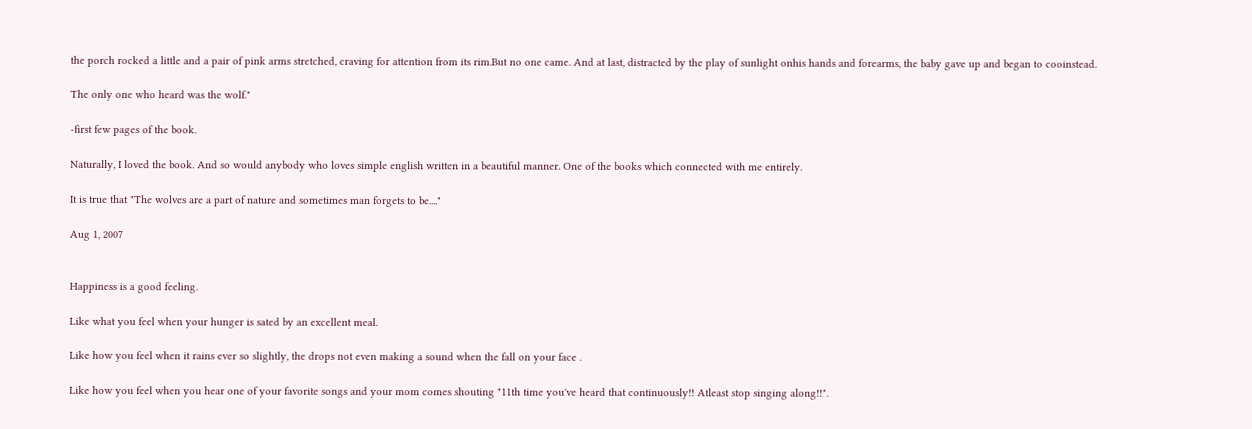the porch rocked a little and a pair of pink arms stretched, craving for attention from its rim.But no one came. And at last, distracted by the play of sunlight onhis hands and forearms, the baby gave up and began to cooinstead.

The only one who heard was the wolf."

-first few pages of the book.

Naturally, I loved the book. And so would anybody who loves simple english written in a beautiful manner. One of the books which connected with me entirely.

It is true that "The wolves are a part of nature and sometimes man forgets to be...."

Aug 1, 2007


Happiness is a good feeling.

Like what you feel when your hunger is sated by an excellent meal.

Like how you feel when it rains ever so slightly, the drops not even making a sound when the fall on your face .

Like how you feel when you hear one of your favorite songs and your mom comes shouting "11th time you've heard that continuously!! Atleast stop singing along!!".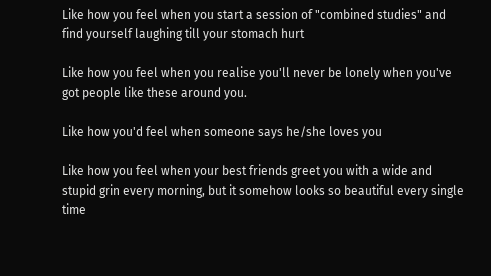Like how you feel when you start a session of "combined studies" and find yourself laughing till your stomach hurt

Like how you feel when you realise you'll never be lonely when you've got people like these around you.

Like how you'd feel when someone says he/she loves you

Like how you feel when your best friends greet you with a wide and stupid grin every morning, but it somehow looks so beautiful every single time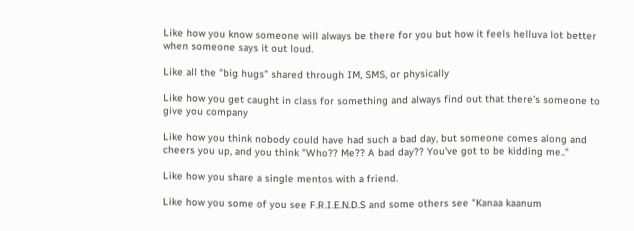Like how you know someone will always be there for you but how it feels helluva lot better when someone says it out loud.

Like all the "big hugs" shared through IM, SMS, or physically

Like how you get caught in class for something and always find out that there's someone to give you company

Like how you think nobody could have had such a bad day, but someone comes along and cheers you up, and you think "Who?? Me?? A bad day?? You've got to be kidding me.."

Like how you share a single mentos with a friend.

Like how you some of you see F.R.I.E.N.D.S and some others see "Kanaa kaanum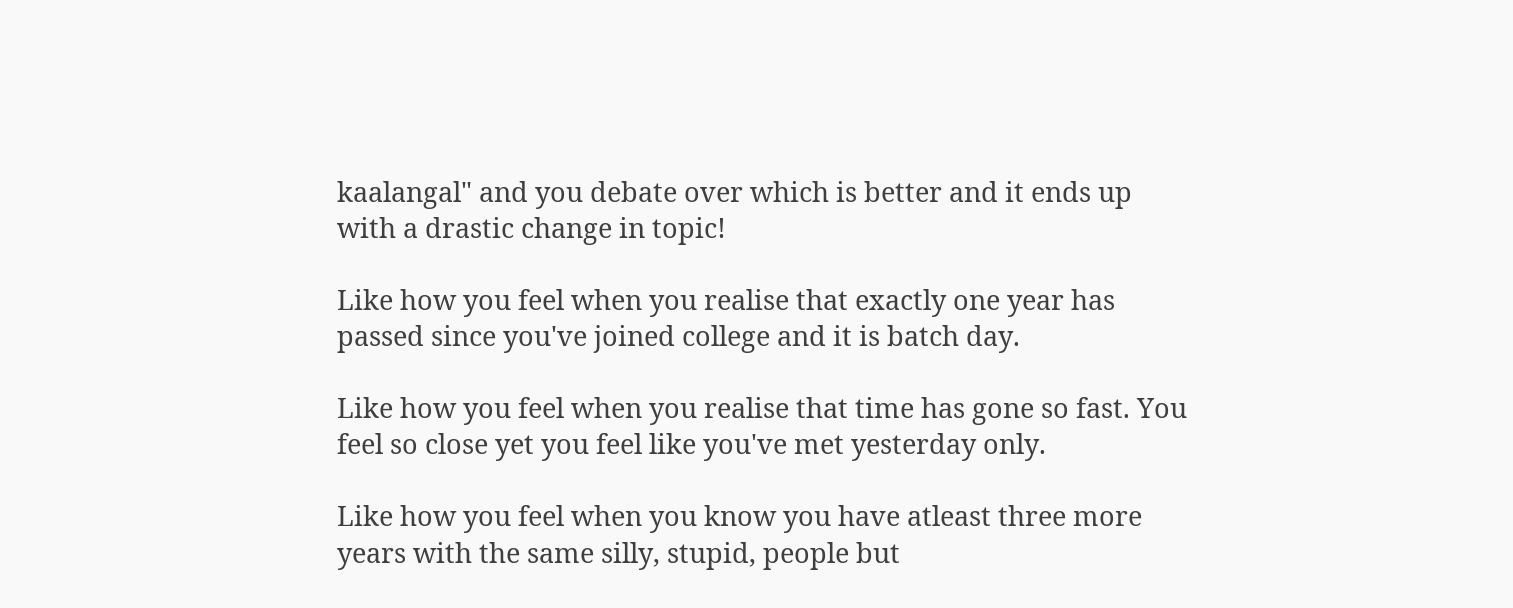kaalangal" and you debate over which is better and it ends up with a drastic change in topic!

Like how you feel when you realise that exactly one year has passed since you've joined college and it is batch day.

Like how you feel when you realise that time has gone so fast. You feel so close yet you feel like you've met yesterday only.

Like how you feel when you know you have atleast three more years with the same silly, stupid, people but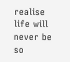realise life will never be so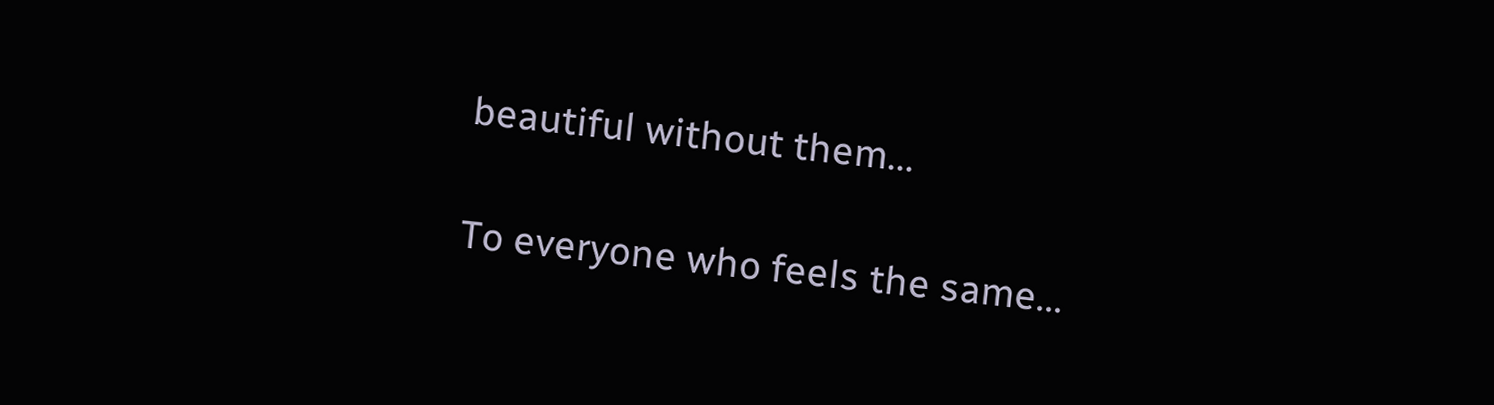beautiful without them...

To everyone who feels the same...